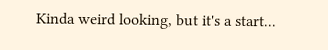Kinda weird looking, but it's a start...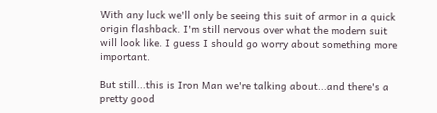With any luck we'll only be seeing this suit of armor in a quick origin flashback. I'm still nervous over what the modern suit will look like. I guess I should go worry about something more important.

But still...this is Iron Man we're talking about...and there's a pretty good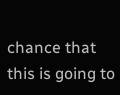chance that this is going to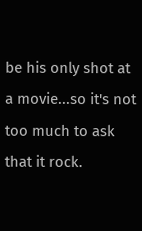be his only shot at a movie...so it's not too much to ask that it rock.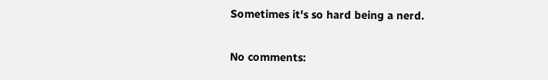Sometimes it's so hard being a nerd.

No comments: